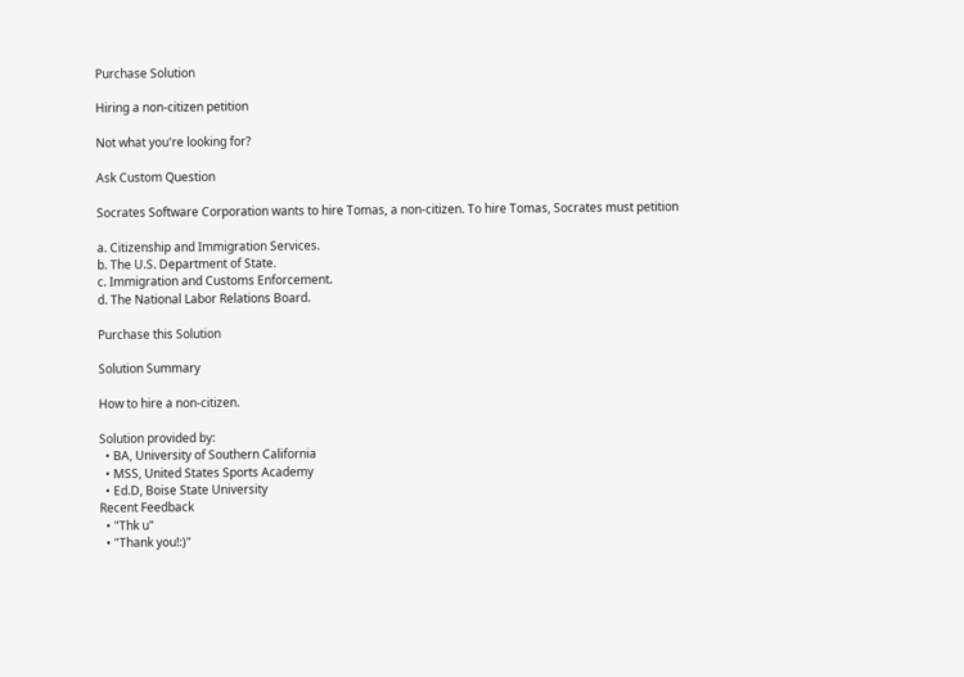Purchase Solution

Hiring a non-citizen petition

Not what you're looking for?

Ask Custom Question

Socrates Software Corporation wants to hire Tomas, a non-citizen. To hire Tomas, Socrates must petition

a. Citizenship and Immigration Services.
b. The U.S. Department of State.
c. Immigration and Customs Enforcement.
d. The National Labor Relations Board.

Purchase this Solution

Solution Summary

How to hire a non-citizen.

Solution provided by:
  • BA, University of Southern California
  • MSS, United States Sports Academy
  • Ed.D, Boise State University
Recent Feedback
  • "Thk u"
  • "Thank you!:)"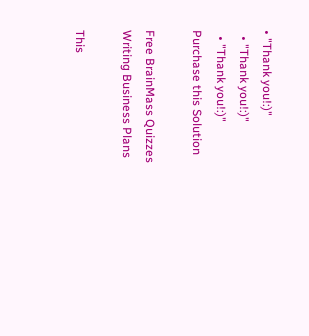• "Thank you!:)"
  • "Thank you!:)"
  • "Thank you!:)"
Purchase this Solution

Free BrainMass Quizzes
Writing Business Plans

This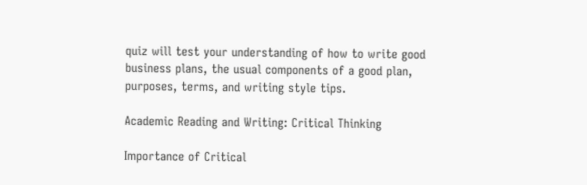quiz will test your understanding of how to write good business plans, the usual components of a good plan, purposes, terms, and writing style tips.

Academic Reading and Writing: Critical Thinking

Importance of Critical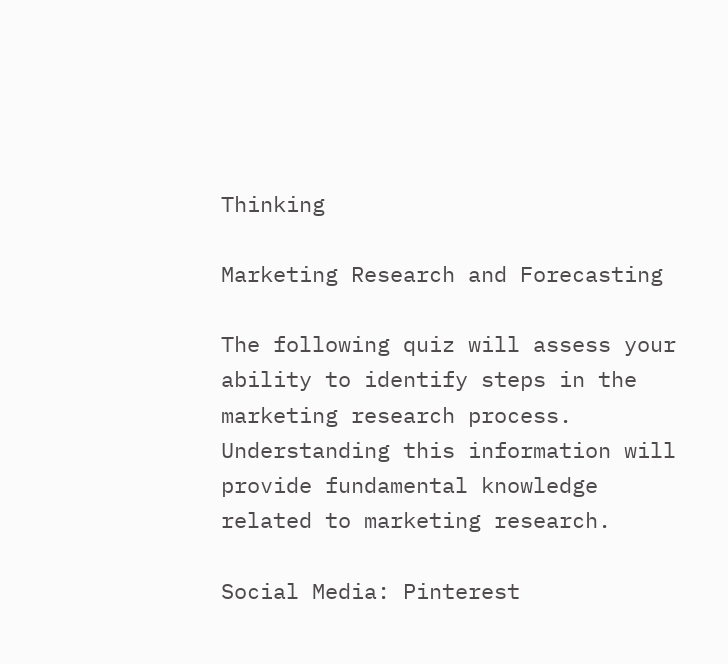Thinking

Marketing Research and Forecasting

The following quiz will assess your ability to identify steps in the marketing research process. Understanding this information will provide fundamental knowledge related to marketing research.

Social Media: Pinterest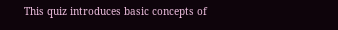This quiz introduces basic concepts of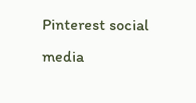Pinterest social media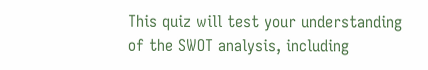This quiz will test your understanding of the SWOT analysis, including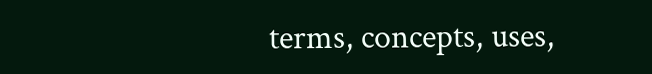terms, concepts, uses,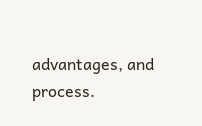advantages, and process.